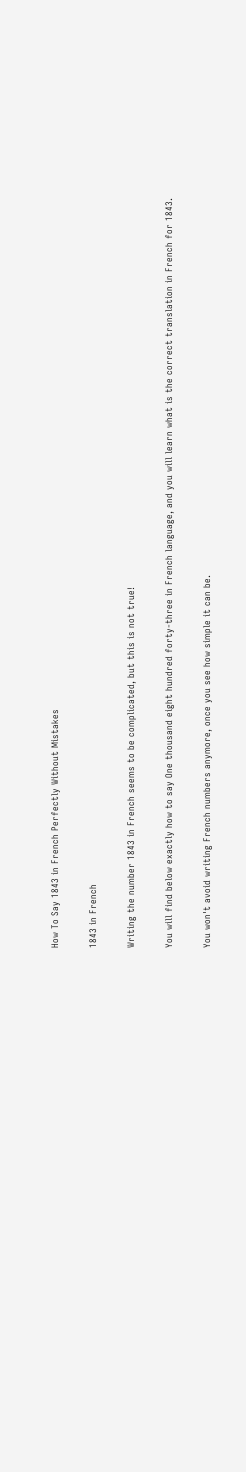How To Say 1843 in French Perfectly Without Mistakes

1843 in French

Writing the number 1843 in French seems to be complicated, but this is not true!

You will find below exactly how to say One thousand eight hundred forty-three in French language, and you will learn what is the correct translation in French for 1843.

You won't avoid writing French numbers anymore, once you see how simple it can be.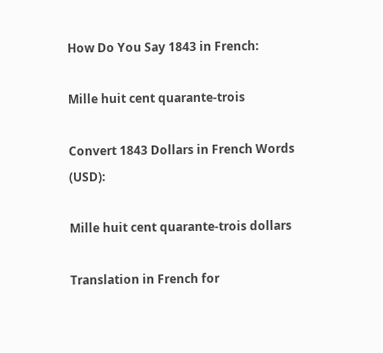How Do You Say 1843 in French:

Mille huit cent quarante-trois

Convert 1843 Dollars in French Words (USD):

Mille huit cent quarante-trois dollars

Translation in French for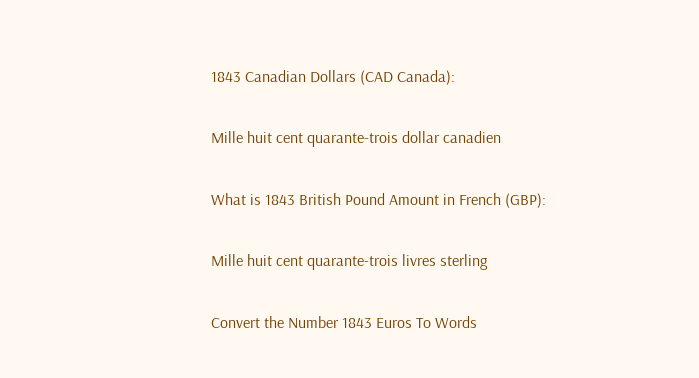1843 Canadian Dollars (CAD Canada):

Mille huit cent quarante-trois dollar canadien

What is 1843 British Pound Amount in French (GBP):

Mille huit cent quarante-trois livres sterling

Convert the Number 1843 Euros To Words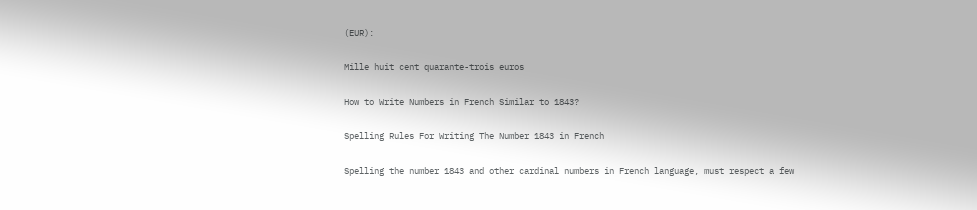(EUR):

Mille huit cent quarante-trois euros

How to Write Numbers in French Similar to 1843?

Spelling Rules For Writing The Number 1843 in French

Spelling the number 1843 and other cardinal numbers in French language, must respect a few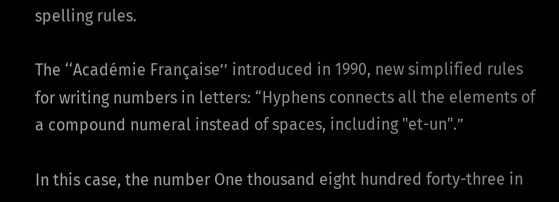spelling rules.

The ‘‘Académie Française’’ introduced in 1990, new simplified rules for writing numbers in letters: “Hyphens connects all the elements of a compound numeral instead of spaces, including "et-un".”

In this case, the number One thousand eight hundred forty-three in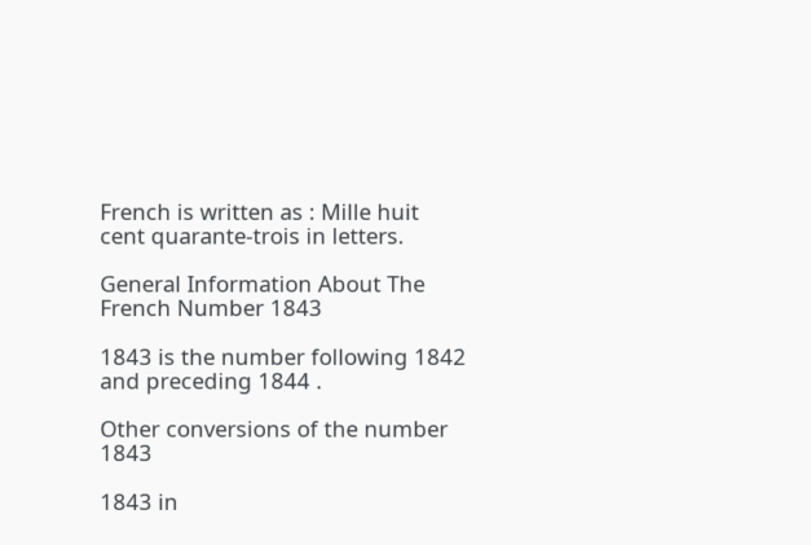French is written as : Mille huit cent quarante-trois in letters.

General Information About The French Number 1843

1843 is the number following 1842 and preceding 1844 .

Other conversions of the number 1843

1843 in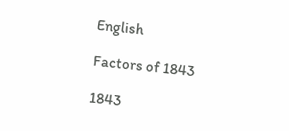English

Factors of 1843

1843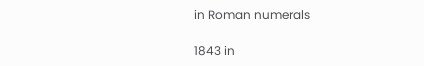in Roman numerals

1843 in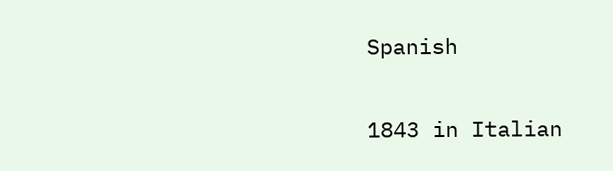Spanish

1843 in Italian